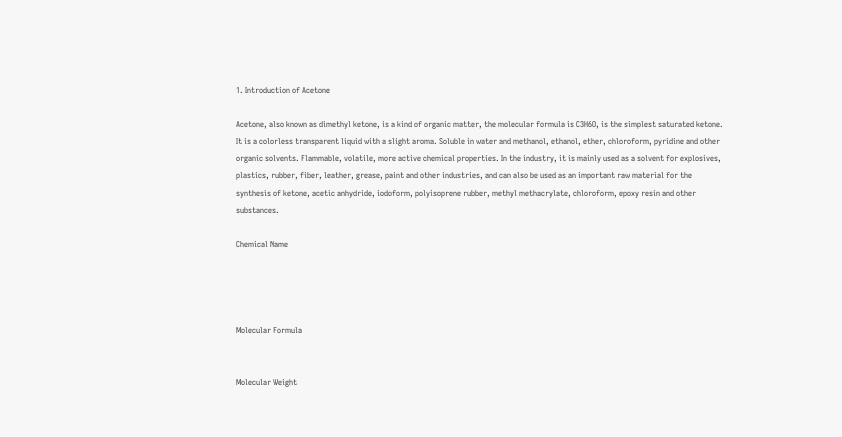1. Introduction of Acetone

Acetone, also known as dimethyl ketone, is a kind of organic matter, the molecular formula is C3H6O, is the simplest saturated ketone. It is a colorless transparent liquid with a slight aroma. Soluble in water and methanol, ethanol, ether, chloroform, pyridine and other organic solvents. Flammable, volatile, more active chemical properties. In the industry, it is mainly used as a solvent for explosives, plastics, rubber, fiber, leather, grease, paint and other industries, and can also be used as an important raw material for the synthesis of ketone, acetic anhydride, iodoform, polyisoprene rubber, methyl methacrylate, chloroform, epoxy resin and other substances.

Chemical Name




Molecular Formula


Molecular Weight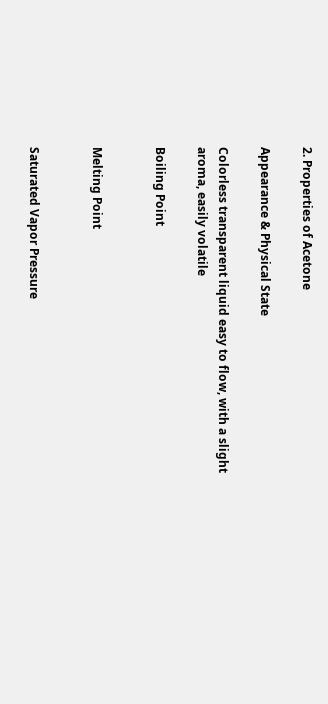2. Properties of Acetone

Appearance & Physical State

Colorless transparent liquid easy to flow, with a slight aroma, easily volatile

Boiling Point


Melting Point


Saturated Vapor Pressure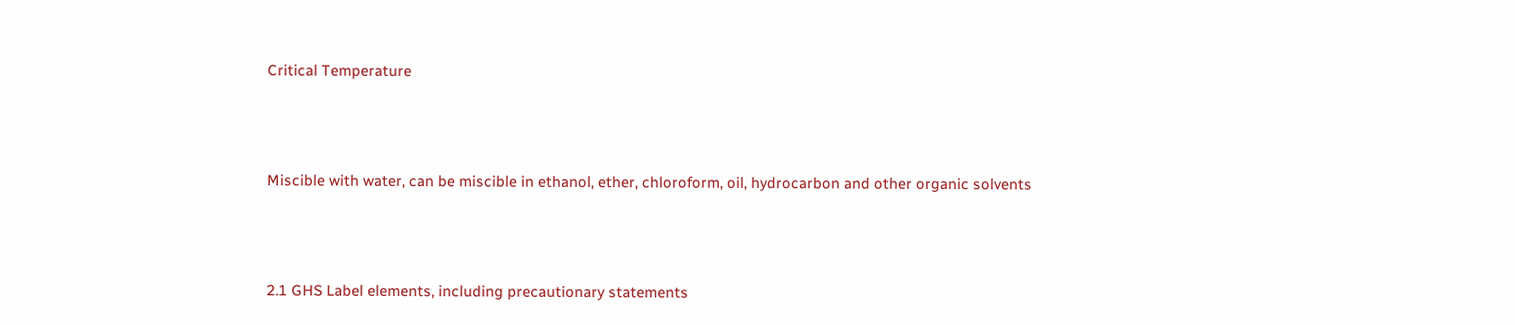Critical Temperature



Miscible with water, can be miscible in ethanol, ether, chloroform, oil, hydrocarbon and other organic solvents



2.1 GHS Label elements, including precautionary statements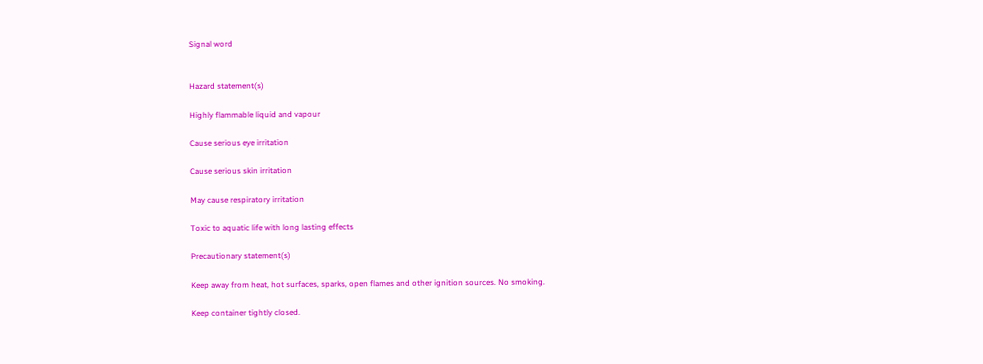Signal word


Hazard statement(s)

Highly flammable liquid and vapour

Cause serious eye irritation

Cause serious skin irritation

May cause respiratory irritation

Toxic to aquatic life with long lasting effects

Precautionary statement(s)

Keep away from heat, hot surfaces, sparks, open flames and other ignition sources. No smoking.

Keep container tightly closed.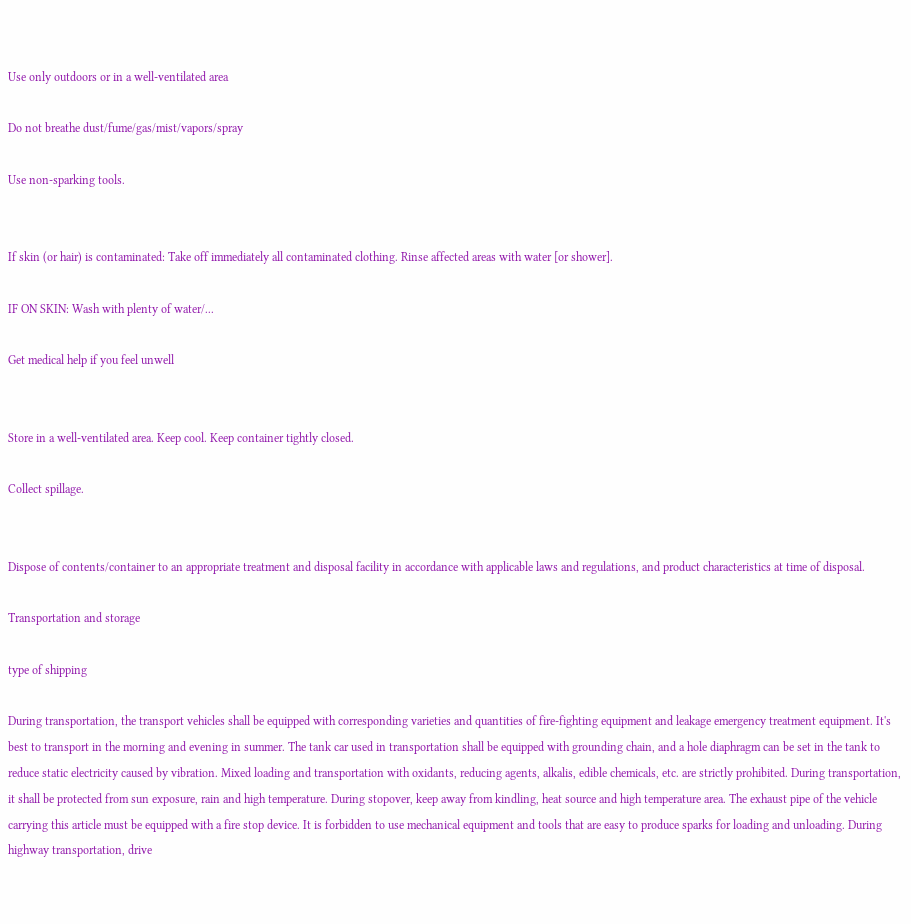Use only outdoors or in a well-ventilated area

Do not breathe dust/fume/gas/mist/vapors/spray

Use non-sparking tools.


If skin (or hair) is contaminated: Take off immediately all contaminated clothing. Rinse affected areas with water [or shower].

IF ON SKIN: Wash with plenty of water/...

Get medical help if you feel unwell


Store in a well-ventilated area. Keep cool. Keep container tightly closed.

Collect spillage.


Dispose of contents/container to an appropriate treatment and disposal facility in accordance with applicable laws and regulations, and product characteristics at time of disposal.

Transportation and storage

type of shipping

During transportation, the transport vehicles shall be equipped with corresponding varieties and quantities of fire-fighting equipment and leakage emergency treatment equipment. It's best to transport in the morning and evening in summer. The tank car used in transportation shall be equipped with grounding chain, and a hole diaphragm can be set in the tank to reduce static electricity caused by vibration. Mixed loading and transportation with oxidants, reducing agents, alkalis, edible chemicals, etc. are strictly prohibited. During transportation, it shall be protected from sun exposure, rain and high temperature. During stopover, keep away from kindling, heat source and high temperature area. The exhaust pipe of the vehicle carrying this article must be equipped with a fire stop device. It is forbidden to use mechanical equipment and tools that are easy to produce sparks for loading and unloading. During highway transportation, drive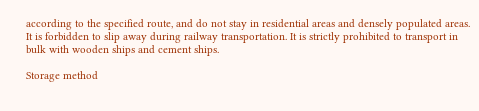according to the specified route, and do not stay in residential areas and densely populated areas. It is forbidden to slip away during railway transportation. It is strictly prohibited to transport in bulk with wooden ships and cement ships.

Storage method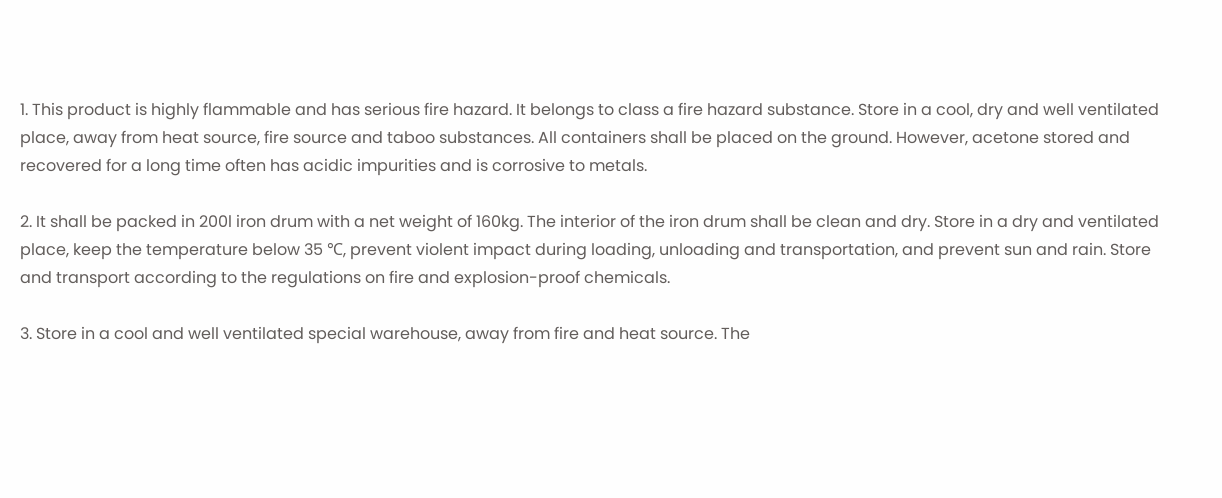1. This product is highly flammable and has serious fire hazard. It belongs to class a fire hazard substance. Store in a cool, dry and well ventilated place, away from heat source, fire source and taboo substances. All containers shall be placed on the ground. However, acetone stored and recovered for a long time often has acidic impurities and is corrosive to metals.

2. It shall be packed in 200l iron drum with a net weight of 160kg. The interior of the iron drum shall be clean and dry. Store in a dry and ventilated place, keep the temperature below 35 ℃, prevent violent impact during loading, unloading and transportation, and prevent sun and rain. Store and transport according to the regulations on fire and explosion-proof chemicals.

3. Store in a cool and well ventilated special warehouse, away from fire and heat source. The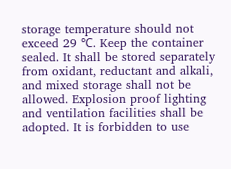storage temperature should not exceed 29 ℃. Keep the container sealed. It shall be stored separately from oxidant, reductant and alkali, and mixed storage shall not be allowed. Explosion proof lighting and ventilation facilities shall be adopted. It is forbidden to use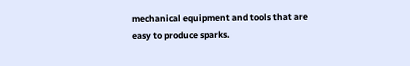mechanical equipment and tools that are easy to produce sparks.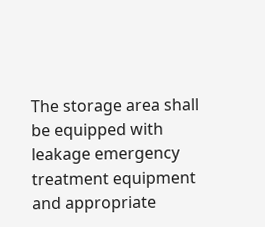The storage area shall be equipped with leakage emergency treatment equipment and appropriate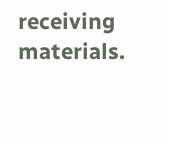receiving materials.